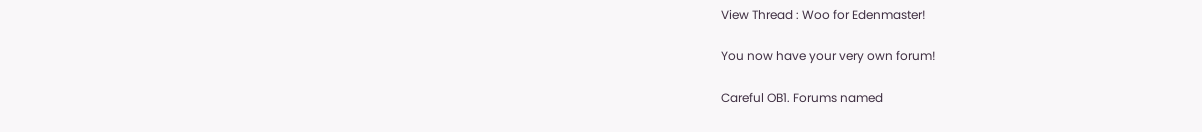View Thread : Woo for Edenmaster!

You now have your very own forum!

Careful OB1. Forums named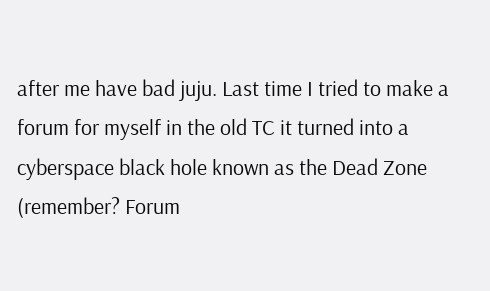after me have bad juju. Last time I tried to make a forum for myself in the old TC it turned into a cyberspace black hole known as the Dead Zone (remember? Forum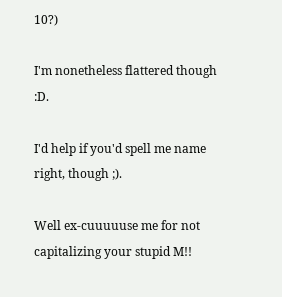10?)

I'm nonetheless flattered though :D.

I'd help if you'd spell me name right, though ;).

Well ex-cuuuuuse me for not capitalizing your stupid M!!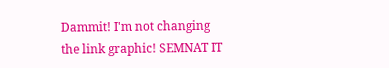Dammit! I'm not changing the link graphic! SEMNAT IT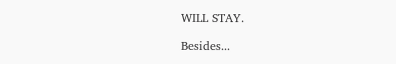WILL STAY.

Besides...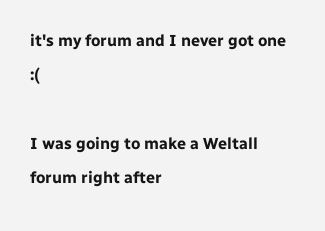it's my forum and I never got one :(

I was going to make a Weltall forum right after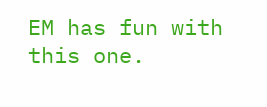EM has fun with this one.